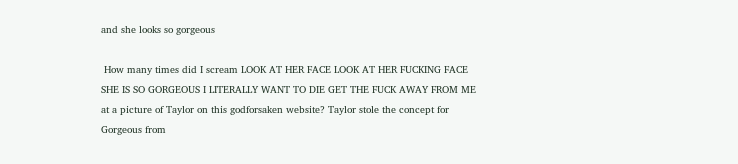and she looks so gorgeous

 How many times did I scream LOOK AT HER FACE LOOK AT HER FUCKING FACE SHE IS SO GORGEOUS I LITERALLY WANT TO DIE GET THE FUCK AWAY FROM ME at a picture of Taylor on this godforsaken website? Taylor stole the concept for Gorgeous from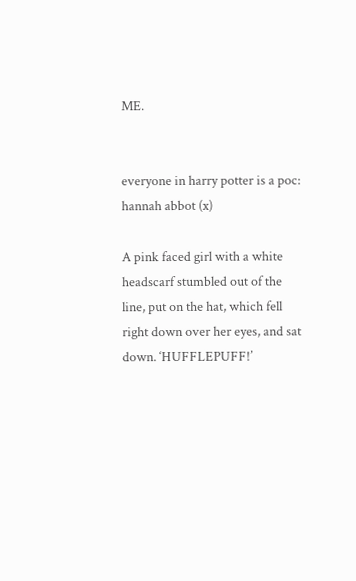ME.


everyone in harry potter is a poc: hannah abbot (x)

A pink faced girl with a white headscarf stumbled out of the line, put on the hat, which fell right down over her eyes, and sat down. ‘HUFFLEPUFF!’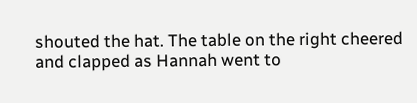shouted the hat. The table on the right cheered and clapped as Hannah went to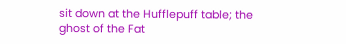sit down at the Hufflepuff table; the ghost of the Fat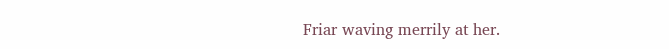Friar waving merrily at her.